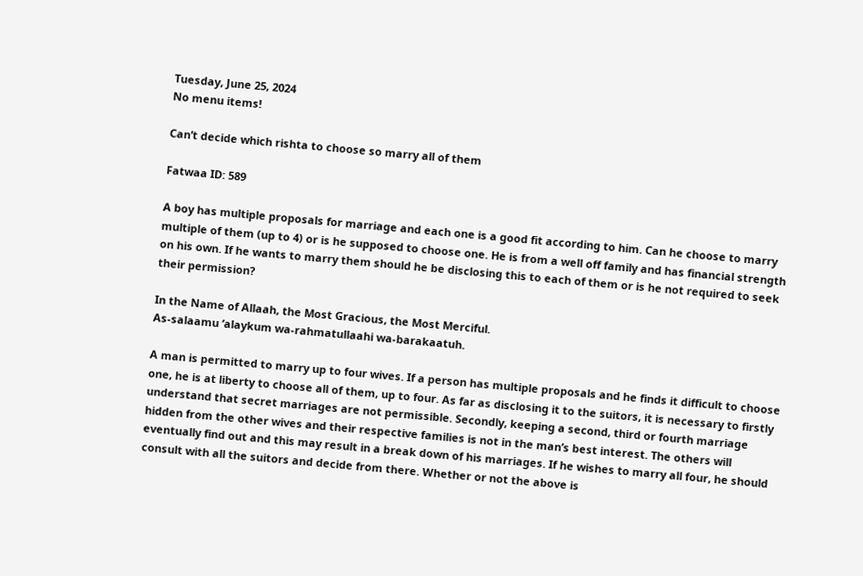Tuesday, June 25, 2024
No menu items!

Can’t decide which rishta to choose so marry all of them

Fatwaa ID: 589

A boy has multiple proposals for marriage and each one is a good fit according to him. Can he choose to marry multiple of them (up to 4) or is he supposed to choose one. He is from a well off family and has financial strength on his own. If he wants to marry them should he be disclosing this to each of them or is he not required to seek their permission?

In the Name of Allaah, the Most Gracious, the Most Merciful.
As-salaamu ‘alaykum wa-rahmatullaahi wa-barakaatuh.

A man is permitted to marry up to four wives. If a person has multiple proposals and he finds it difficult to choose one, he is at liberty to choose all of them, up to four. As far as disclosing it to the suitors, it is necessary to firstly understand that secret marriages are not permissible. Secondly, keeping a second, third or fourth marriage hidden from the other wives and their respective families is not in the man’s best interest. The others will eventually find out and this may result in a break down of his marriages. If he wishes to marry all four, he should consult with all the suitors and decide from there. Whether or not the above is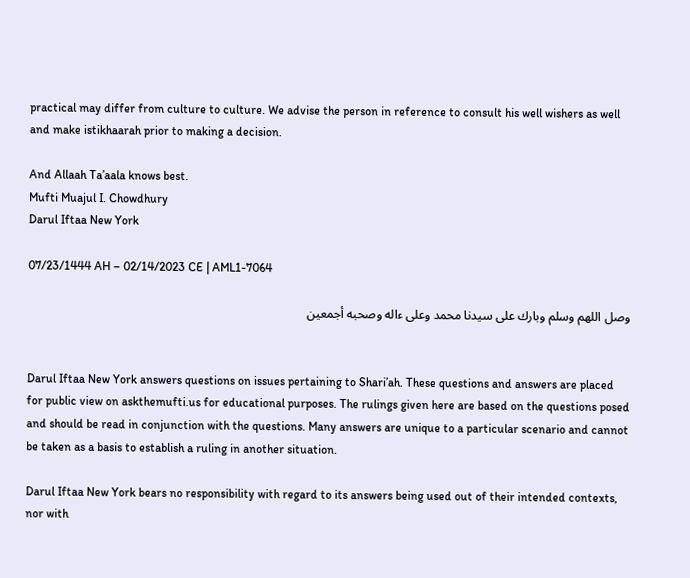practical may differ from culture to culture. We advise the person in reference to consult his well wishers as well and make istikhaarah prior to making a decision.

And Allaah Ta’aala knows best.
Mufti Muajul I. Chowdhury
Darul Iftaa New York

07/23/1444 AH – 02/14/2023 CE | AML1-7064

وصل اللهم وسلم وبارك على سيدنا محمد وعلى ءاله وصحبه أجمعين


Darul Iftaa New York answers questions on issues pertaining to Shari’ah. These questions and answers are placed for public view on askthemufti.us for educational purposes. The rulings given here are based on the questions posed and should be read in conjunction with the questions. Many answers are unique to a particular scenario and cannot be taken as a basis to establish a ruling in another situation.

Darul Iftaa New York bears no responsibility with regard to its answers being used out of their intended contexts, nor with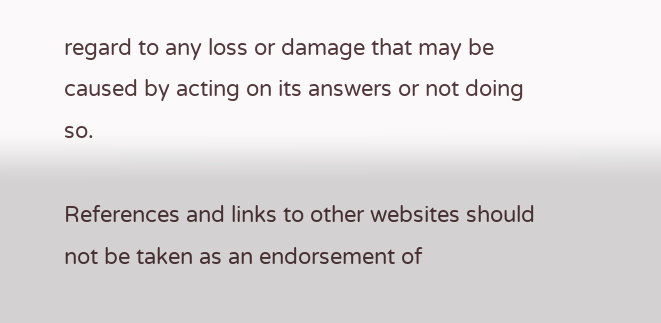regard to any loss or damage that may be caused by acting on its answers or not doing so.

References and links to other websites should not be taken as an endorsement of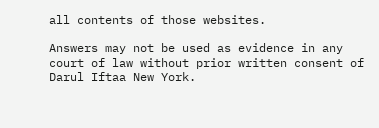all contents of those websites.

Answers may not be used as evidence in any court of law without prior written consent of Darul Iftaa New York.